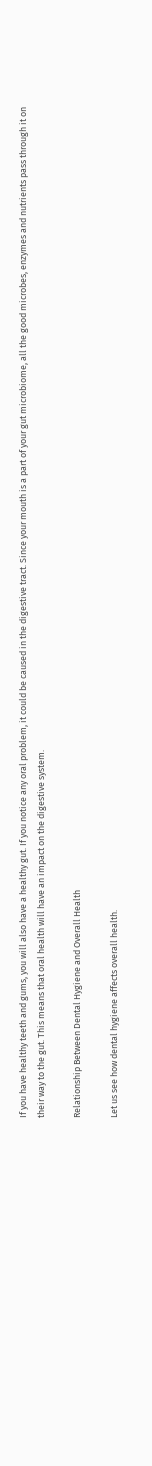If you have healthy teeth and gums, you will also have a healthy gut. If you notice any oral problem, it could be caused in the digestive tract. Since your mouth is a part of your gut microbiome, all the good microbes, enzymes and nutrients pass through it on their way to the gut. This means that oral health will have an impact on the digestive system.

Relationship Between Dental Hygiene and Overall Health

Let us see how dental hygiene affects overall health.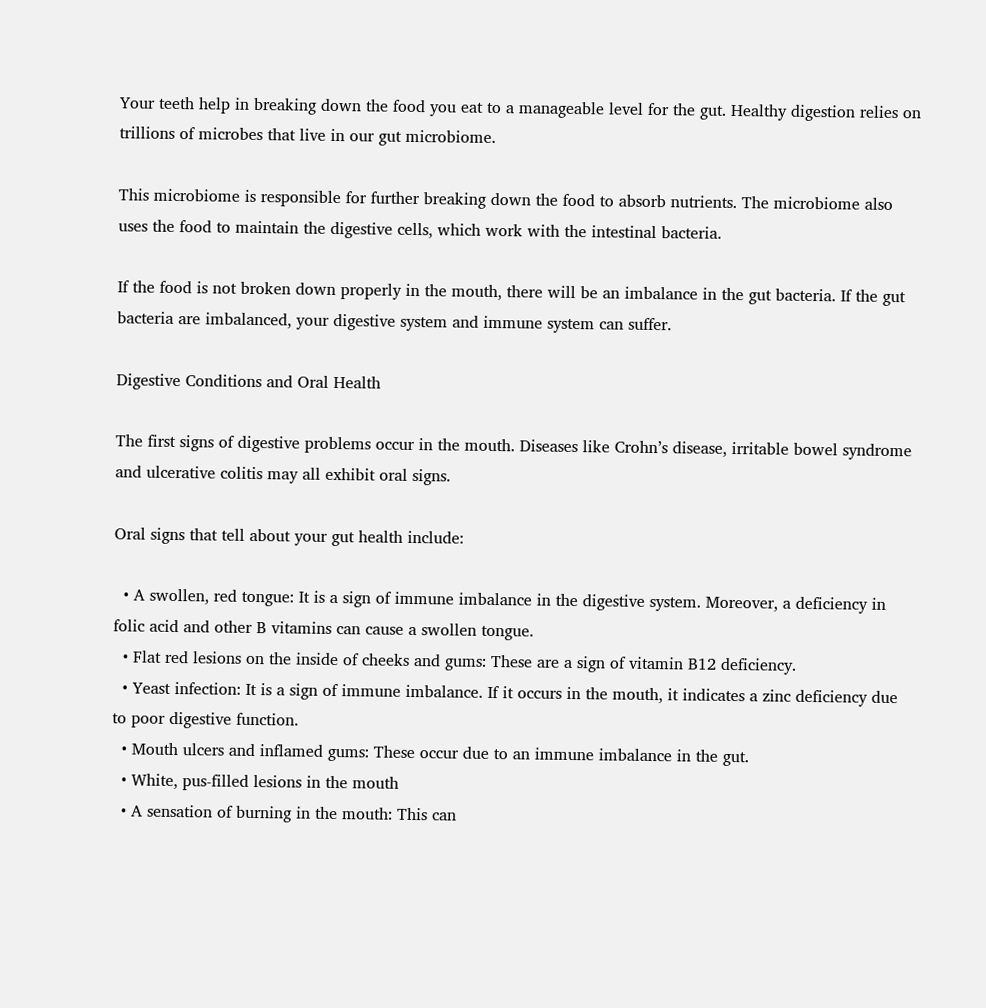Your teeth help in breaking down the food you eat to a manageable level for the gut. Healthy digestion relies on trillions of microbes that live in our gut microbiome.

This microbiome is responsible for further breaking down the food to absorb nutrients. The microbiome also uses the food to maintain the digestive cells, which work with the intestinal bacteria.

If the food is not broken down properly in the mouth, there will be an imbalance in the gut bacteria. If the gut bacteria are imbalanced, your digestive system and immune system can suffer.

Digestive Conditions and Oral Health

The first signs of digestive problems occur in the mouth. Diseases like Crohn’s disease, irritable bowel syndrome and ulcerative colitis may all exhibit oral signs.

Oral signs that tell about your gut health include:

  • A swollen, red tongue: It is a sign of immune imbalance in the digestive system. Moreover, a deficiency in folic acid and other B vitamins can cause a swollen tongue.
  • Flat red lesions on the inside of cheeks and gums: These are a sign of vitamin B12 deficiency.
  • Yeast infection: It is a sign of immune imbalance. If it occurs in the mouth, it indicates a zinc deficiency due to poor digestive function.
  • Mouth ulcers and inflamed gums: These occur due to an immune imbalance in the gut.
  • White, pus-filled lesions in the mouth
  • A sensation of burning in the mouth: This can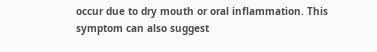occur due to dry mouth or oral inflammation. This symptom can also suggest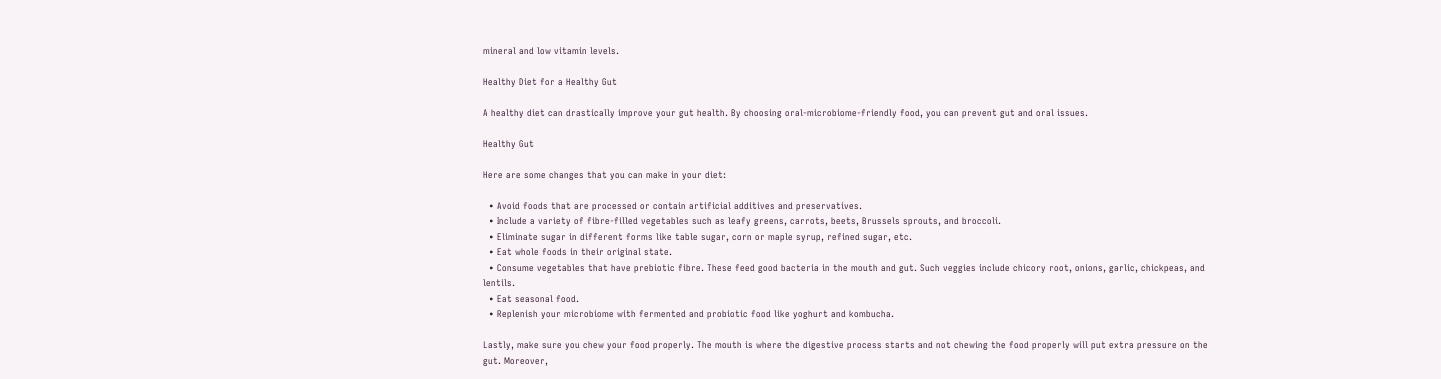mineral and low vitamin levels.

Healthy Diet for a Healthy Gut

A healthy diet can drastically improve your gut health. By choosing oral-microbiome-friendly food, you can prevent gut and oral issues.

Healthy Gut

Here are some changes that you can make in your diet:

  • Avoid foods that are processed or contain artificial additives and preservatives.
  • Include a variety of fibre-filled vegetables such as leafy greens, carrots, beets, Brussels sprouts, and broccoli.
  • Eliminate sugar in different forms like table sugar, corn or maple syrup, refined sugar, etc.
  • Eat whole foods in their original state.
  • Consume vegetables that have prebiotic fibre. These feed good bacteria in the mouth and gut. Such veggies include chicory root, onions, garlic, chickpeas, and lentils.
  • Eat seasonal food.
  • Replenish your microbiome with fermented and probiotic food like yoghurt and kombucha.

Lastly, make sure you chew your food properly. The mouth is where the digestive process starts and not chewing the food properly will put extra pressure on the gut. Moreover,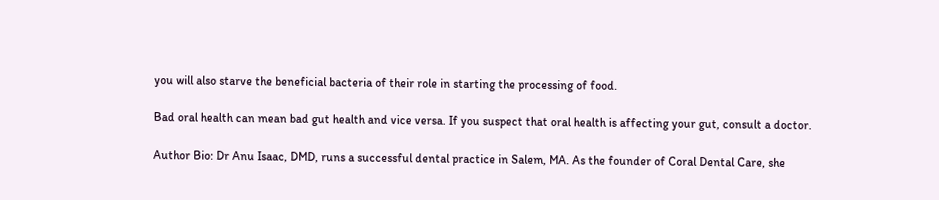you will also starve the beneficial bacteria of their role in starting the processing of food.

Bad oral health can mean bad gut health and vice versa. If you suspect that oral health is affecting your gut, consult a doctor.

Author Bio: Dr Anu Isaac, DMD, runs a successful dental practice in Salem, MA. As the founder of Coral Dental Care, she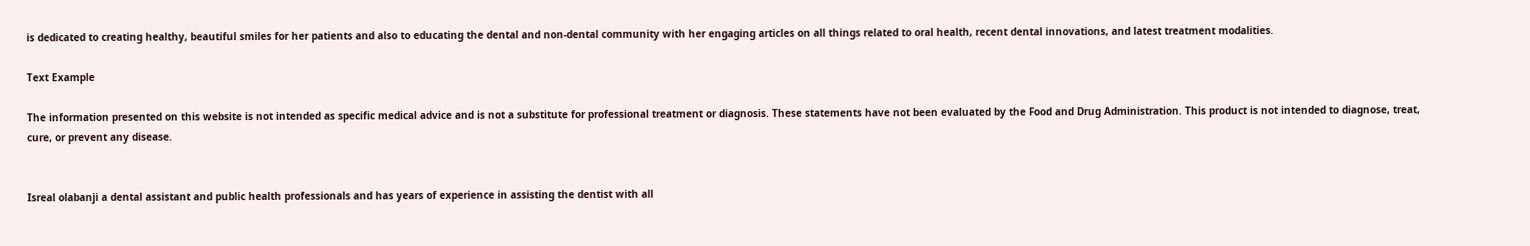is dedicated to creating healthy, beautiful smiles for her patients and also to educating the dental and non-dental community with her engaging articles on all things related to oral health, recent dental innovations, and latest treatment modalities.

Text Example

The information presented on this website is not intended as specific medical advice and is not a substitute for professional treatment or diagnosis. These statements have not been evaluated by the Food and Drug Administration. This product is not intended to diagnose, treat, cure, or prevent any disease.


Isreal olabanji a dental assistant and public health professionals and has years of experience in assisting the dentist with all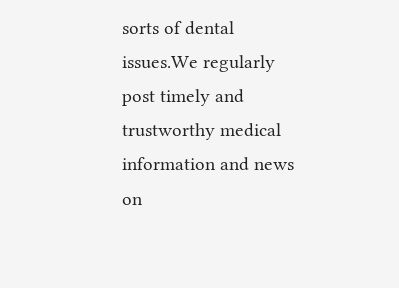sorts of dental issues.We regularly post timely and trustworthy medical information and news on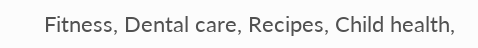Fitness, Dental care, Recipes, Child health,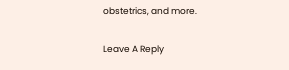obstetrics, and more.

Leave A Reply